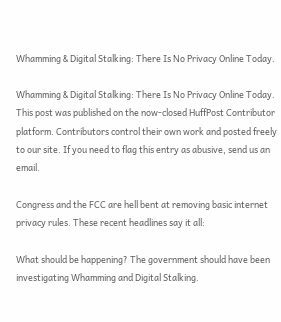Whamming & Digital Stalking: There Is No Privacy Online Today.

Whamming & Digital Stalking: There Is No Privacy Online Today.
This post was published on the now-closed HuffPost Contributor platform. Contributors control their own work and posted freely to our site. If you need to flag this entry as abusive, send us an email.

Congress and the FCC are hell bent at removing basic internet privacy rules. These recent headlines say it all:

What should be happening? The government should have been investigating Whamming and Digital Stalking.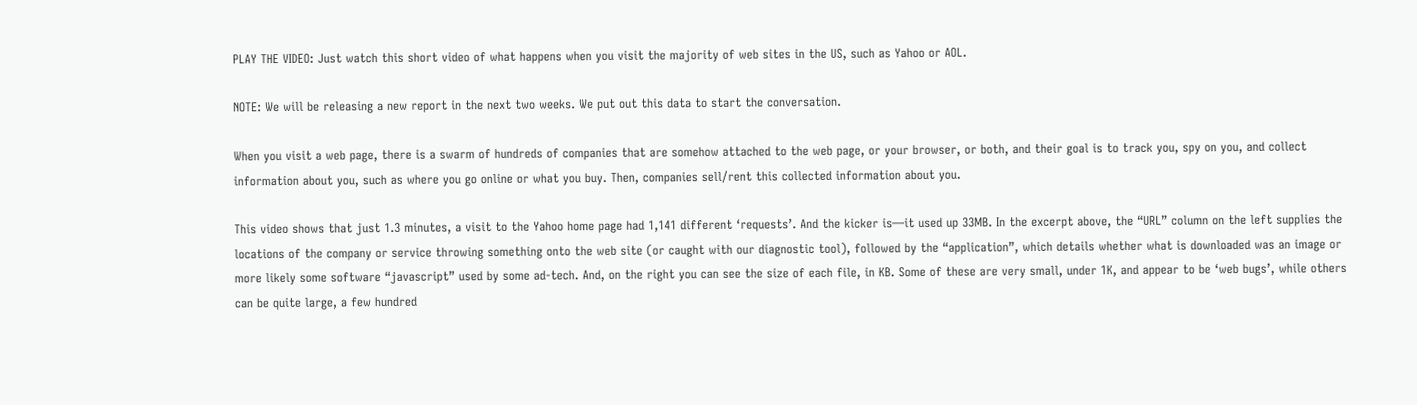PLAY THE VIDEO: Just watch this short video of what happens when you visit the majority of web sites in the US, such as Yahoo or AOL.

NOTE: We will be releasing a new report in the next two weeks. We put out this data to start the conversation.

When you visit a web page, there is a swarm of hundreds of companies that are somehow attached to the web page, or your browser, or both, and their goal is to track you, spy on you, and collect information about you, such as where you go online or what you buy. Then, companies sell/rent this collected information about you.

This video shows that just 1.3 minutes, a visit to the Yahoo home page had 1,141 different ‘requests’. And the kicker is—it used up 33MB. In the excerpt above, the “URL” column on the left supplies the locations of the company or service throwing something onto the web site (or caught with our diagnostic tool), followed by the “application”, which details whether what is downloaded was an image or more likely some software “javascript” used by some ad-tech. And, on the right you can see the size of each file, in KB. Some of these are very small, under 1K, and appear to be ‘web bugs’, while others can be quite large, a few hundred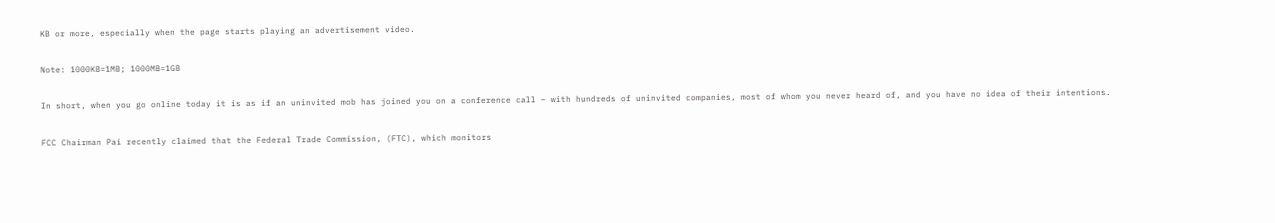KB or more, especially when the page starts playing an advertisement video.

Note: 1000KB=1MB; 1000MB=1GB

In short, when you go online today it is as if an uninvited mob has joined you on a conference call – with hundreds of uninvited companies, most of whom you never heard of, and you have no idea of their intentions.

FCC Chairman Pai recently claimed that the Federal Trade Commission, (FTC), which monitors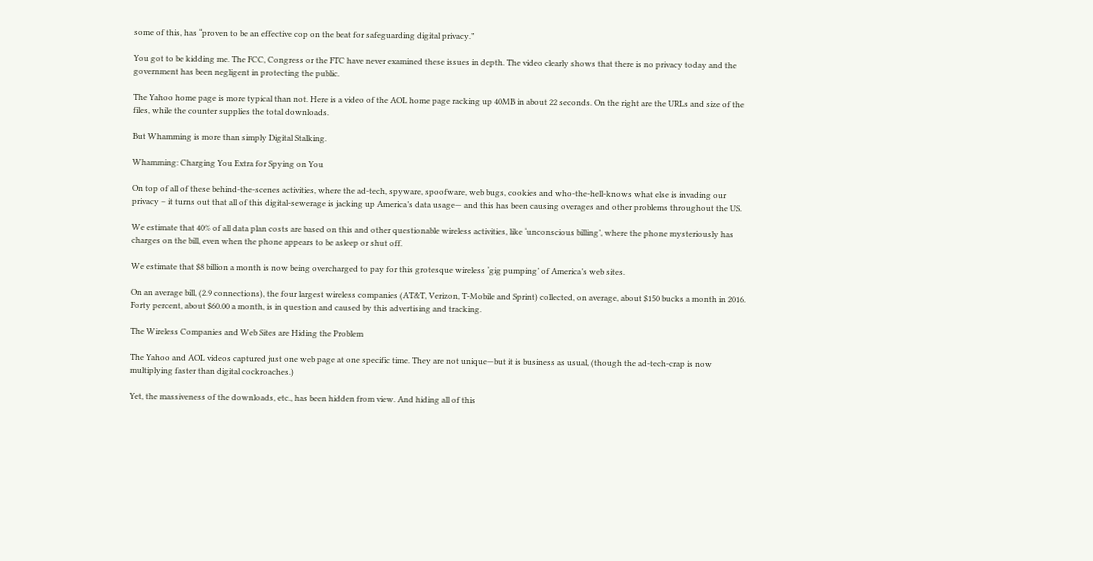some of this, has “proven to be an effective cop on the beat for safeguarding digital privacy.”

You got to be kidding me. The FCC, Congress or the FTC have never examined these issues in depth. The video clearly shows that there is no privacy today and the government has been negligent in protecting the public.

The Yahoo home page is more typical than not. Here is a video of the AOL home page racking up 40MB in about 22 seconds. On the right are the URLs and size of the files, while the counter supplies the total downloads.

But Whamming is more than simply Digital Stalking.

Whamming: Charging You Extra for Spying on You

On top of all of these behind-the-scenes activities, where the ad-tech, spyware, spoofware, web bugs, cookies and who-the-hell-knows what else is invading our privacy – it turns out that all of this digital-sewerage is jacking up America’s data usage— and this has been causing overages and other problems throughout the US.

We estimate that 40% of all data plan costs are based on this and other questionable wireless activities, like ‘unconscious billing’, where the phone mysteriously has charges on the bill, even when the phone appears to be asleep or shut off.

We estimate that $8 billion a month is now being overcharged to pay for this grotesque wireless ‘gig pumping’ of America’s web sites.

On an average bill, (2.9 connections), the four largest wireless companies (AT&T, Verizon, T-Mobile and Sprint) collected, on average, about $150 bucks a month in 2016. Forty percent, about $60.00 a month, is in question and caused by this advertising and tracking.

The Wireless Companies and Web Sites are Hiding the Problem

The Yahoo and AOL videos captured just one web page at one specific time. They are not unique—but it is business as usual, (though the ad-tech-crap is now multiplying faster than digital cockroaches.)

Yet, the massiveness of the downloads, etc., has been hidden from view. And hiding all of this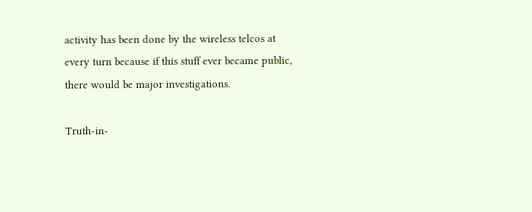activity has been done by the wireless telcos at every turn because if this stuff ever became public, there would be major investigations.

Truth-in-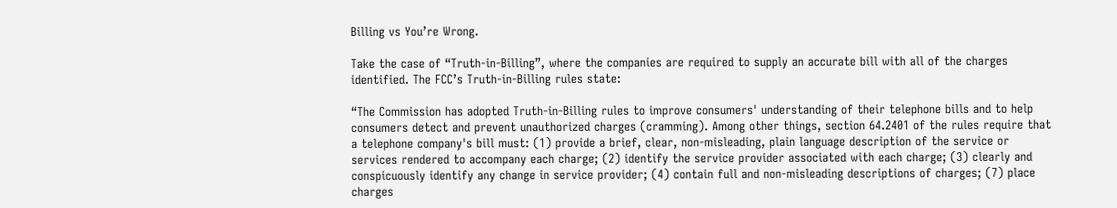Billing vs You’re Wrong.

Take the case of “Truth-in-Billing”, where the companies are required to supply an accurate bill with all of the charges identified. The FCC’s Truth-in-Billing rules state:

“The Commission has adopted Truth-in-Billing rules to improve consumers' understanding of their telephone bills and to help consumers detect and prevent unauthorized charges (cramming). Among other things, section 64.2401 of the rules require that a telephone company's bill must: (1) provide a brief, clear, non-misleading, plain language description of the service or services rendered to accompany each charge; (2) identify the service provider associated with each charge; (3) clearly and conspicuously identify any change in service provider; (4) contain full and non-misleading descriptions of charges; (7) place charges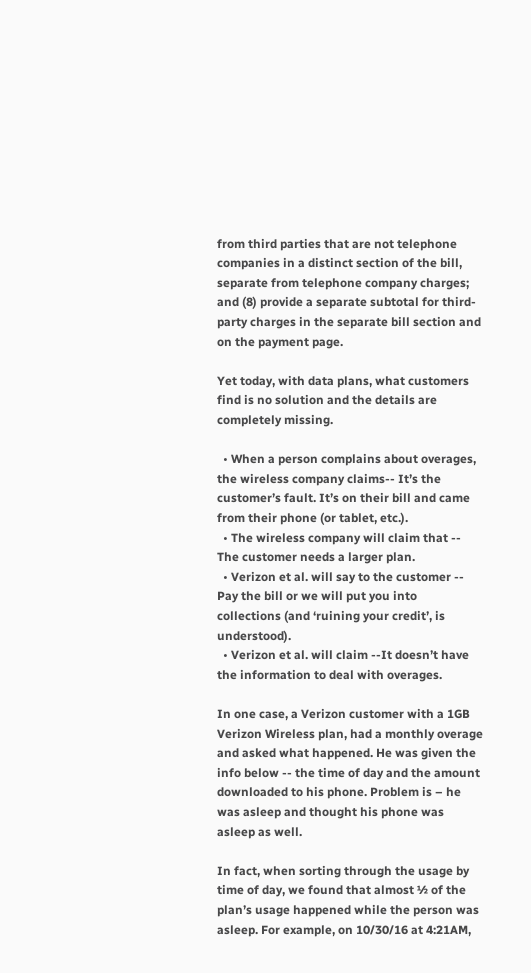from third parties that are not telephone companies in a distinct section of the bill, separate from telephone company charges; and (8) provide a separate subtotal for third-party charges in the separate bill section and on the payment page.

Yet today, with data plans, what customers find is no solution and the details are completely missing.

  • When a person complains about overages, the wireless company claims-- It’s the customer’s fault. It’s on their bill and came from their phone (or tablet, etc.).
  • The wireless company will claim that -- The customer needs a larger plan.
  • Verizon et al. will say to the customer -- Pay the bill or we will put you into collections (and ‘ruining your credit’, is understood).
  • Verizon et al. will claim --It doesn’t have the information to deal with overages.

In one case, a Verizon customer with a 1GB Verizon Wireless plan, had a monthly overage and asked what happened. He was given the info below -- the time of day and the amount downloaded to his phone. Problem is – he was asleep and thought his phone was asleep as well.

In fact, when sorting through the usage by time of day, we found that almost ½ of the plan’s usage happened while the person was asleep. For example, on 10/30/16 at 4:21AM,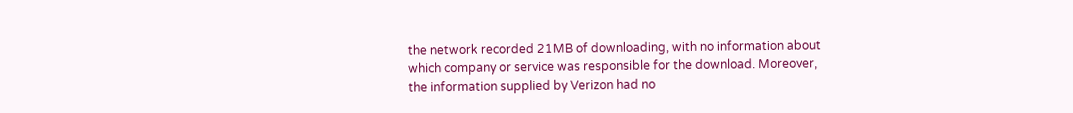the network recorded 21MB of downloading, with no information about which company or service was responsible for the download. Moreover, the information supplied by Verizon had no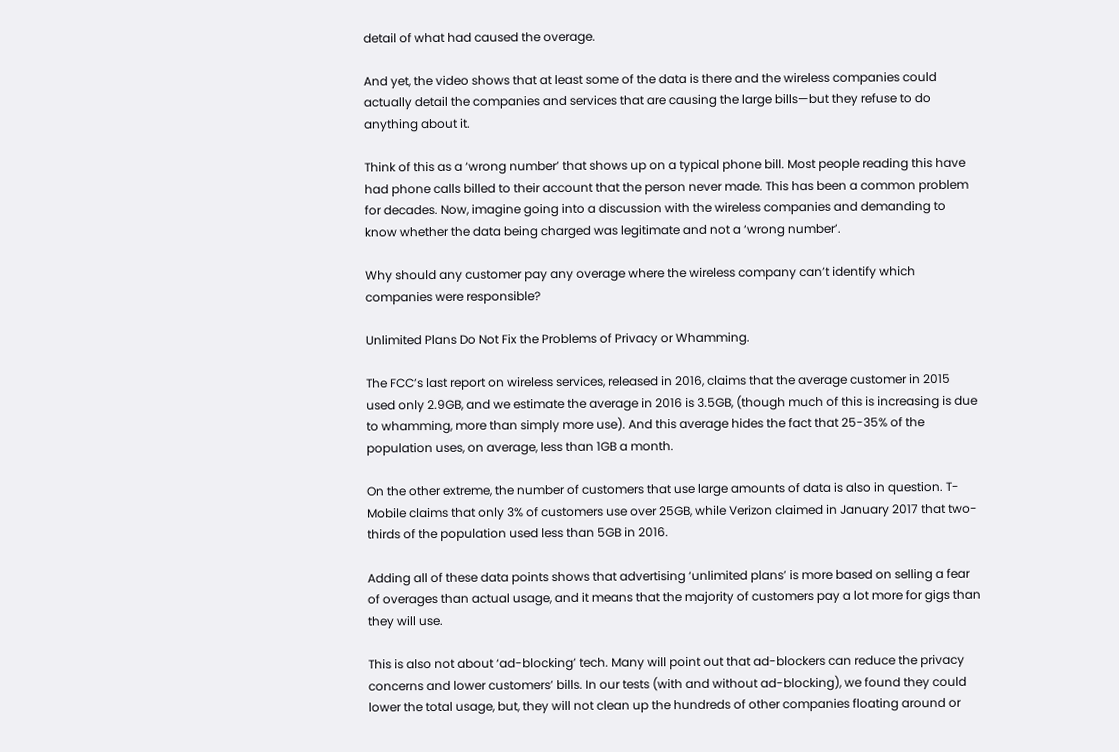detail of what had caused the overage.

And yet, the video shows that at least some of the data is there and the wireless companies could actually detail the companies and services that are causing the large bills—but they refuse to do anything about it.

Think of this as a ‘wrong number’ that shows up on a typical phone bill. Most people reading this have had phone calls billed to their account that the person never made. This has been a common problem for decades. Now, imagine going into a discussion with the wireless companies and demanding to know whether the data being charged was legitimate and not a ‘wrong number’.

Why should any customer pay any overage where the wireless company can’t identify which companies were responsible?

Unlimited Plans Do Not Fix the Problems of Privacy or Whamming.

The FCC’s last report on wireless services, released in 2016, claims that the average customer in 2015 used only 2.9GB, and we estimate the average in 2016 is 3.5GB, (though much of this is increasing is due to whamming, more than simply more use). And this average hides the fact that 25-35% of the population uses, on average, less than 1GB a month.

On the other extreme, the number of customers that use large amounts of data is also in question. T-Mobile claims that only 3% of customers use over 25GB, while Verizon claimed in January 2017 that two-thirds of the population used less than 5GB in 2016.

Adding all of these data points shows that advertising ‘unlimited plans’ is more based on selling a fear of overages than actual usage, and it means that the majority of customers pay a lot more for gigs than they will use.

This is also not about ‘ad-blocking’ tech. Many will point out that ad-blockers can reduce the privacy concerns and lower customers’ bills. In our tests (with and without ad-blocking), we found they could lower the total usage, but, they will not clean up the hundreds of other companies floating around or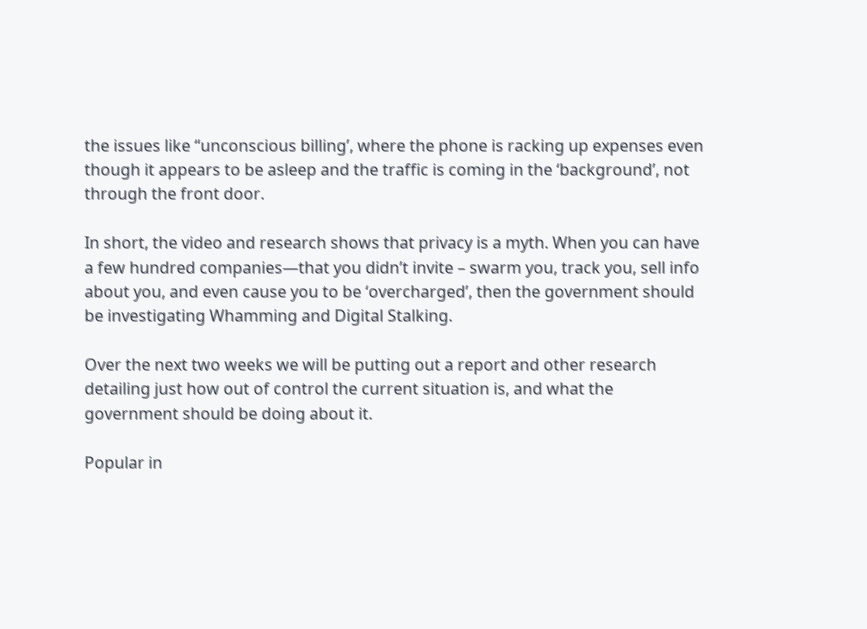the issues like “unconscious billing’, where the phone is racking up expenses even though it appears to be asleep and the traffic is coming in the ‘background’, not through the front door.

In short, the video and research shows that privacy is a myth. When you can have a few hundred companies—that you didn’t invite – swarm you, track you, sell info about you, and even cause you to be ‘overcharged’, then the government should be investigating Whamming and Digital Stalking.

Over the next two weeks we will be putting out a report and other research detailing just how out of control the current situation is, and what the government should be doing about it.

Popular in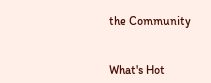the Community


What's Hot